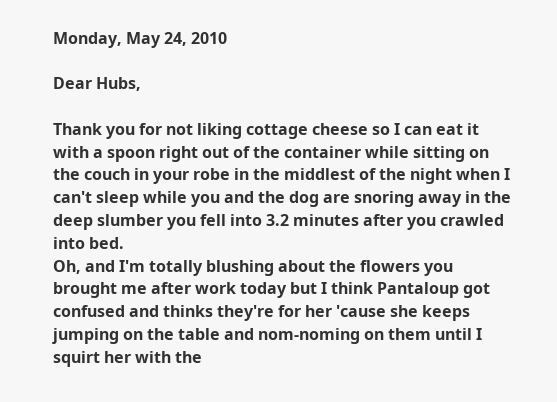Monday, May 24, 2010

Dear Hubs,

Thank you for not liking cottage cheese so I can eat it with a spoon right out of the container while sitting on the couch in your robe in the middlest of the night when I can't sleep while you and the dog are snoring away in the deep slumber you fell into 3.2 minutes after you crawled into bed.
Oh, and I'm totally blushing about the flowers you brought me after work today but I think Pantaloup got confused and thinks they're for her 'cause she keeps jumping on the table and nom-noming on them until I squirt her with the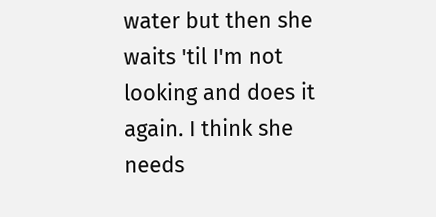water but then she waits 'til I'm not looking and does it again. I think she needs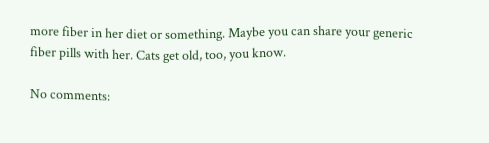more fiber in her diet or something. Maybe you can share your generic fiber pills with her. Cats get old, too, you know.

No comments: